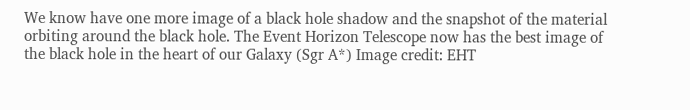We know have one more image of a black hole shadow and the snapshot of the material orbiting around the black hole. The Event Horizon Telescope now has the best image of the black hole in the heart of our Galaxy (Sgr A*) Image credit: EHT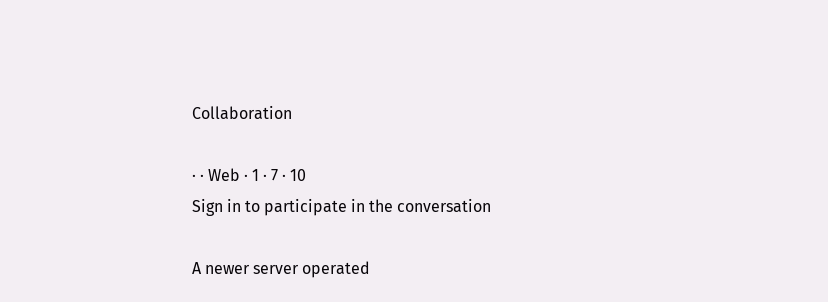Collaboration

· · Web · 1 · 7 · 10
Sign in to participate in the conversation

A newer server operated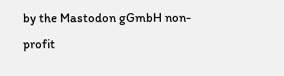by the Mastodon gGmbH non-profit